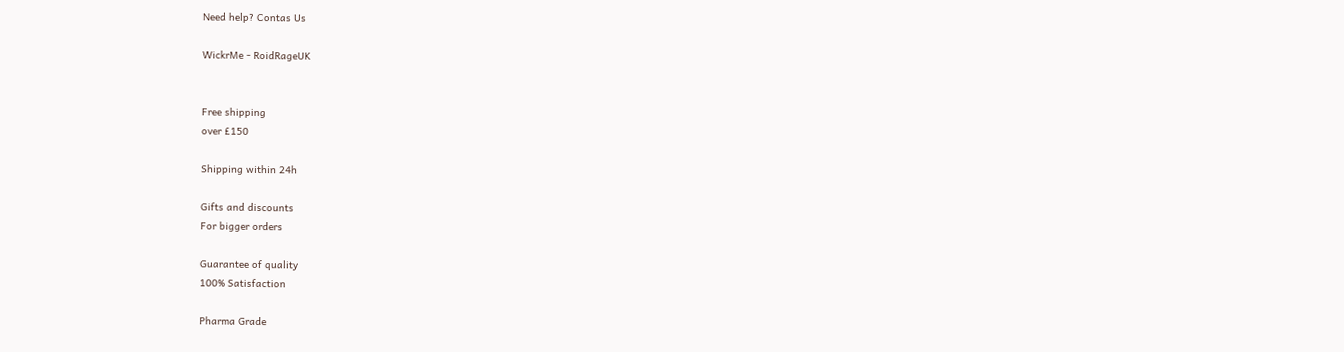Need help? Contas Us

WickrMe - RoidRageUK


Free shipping
over £150

Shipping within 24h

Gifts and discounts
For bigger orders

Guarantee of quality
100% Satisfaction

Pharma Grade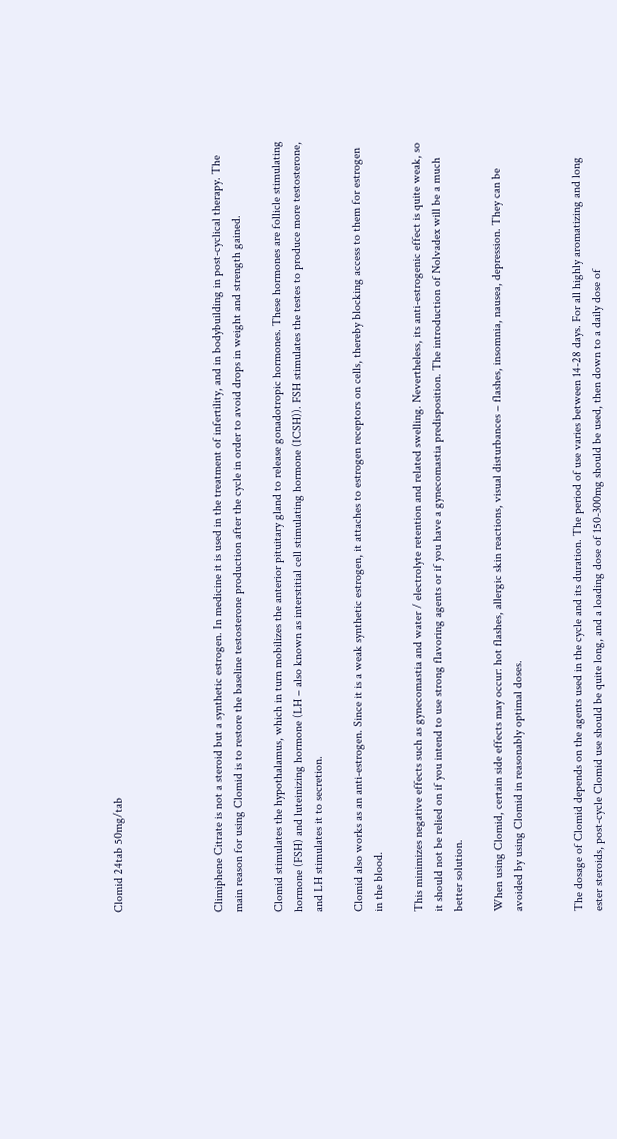Clomid 24tab 50mg/tab




Climiphene Citrate is not a steroid but a synthetic estrogen. In medicine it is used in the treatment of infertility, and in bodybuilding in post-cyclical therapy. The main reason for using Clomid is to restore the baseline testosterone production after the cycle in order to avoid drops in weight and strength gained.

Clomid stimulates the hypothalamus, which in turn mobilizes the anterior pituitary gland to release gonadotropic hormones. These hormones are follicle stimulating hormone (FSH) and luteinizing hormone (LH – also known as interstitial cell stimulating hormone (ICSH)). FSH stimulates the testes to produce more testosterone, and LH stimulates it to secretion.

Clomid also works as an anti-estrogen. Since it is a weak synthetic estrogen, it attaches to estrogen receptors on cells, thereby blocking access to them for estrogen in the blood.

This minimizes negative effects such as gynecomastia and water / electrolyte retention and related swelling. Nevertheless, its anti-estrogenic effect is quite weak, so it should not be relied on if you intend to use strong flavoring agents or if you have a gynecomastia predisposition. The introduction of Nolvadex will be a much better solution.

When using Clomid, certain side effects may occur: hot flashes, allergic skin reactions, visual disturbances – flashes, insomnia, nausea, depression. They can be avoided by using Clomid in reasonably optimal doses.


The dosage of Clomid depends on the agents used in the cycle and its duration. The period of use varies between 14-28 days. For all highly aromatizing and long ester steroids, post-cycle Clomid use should be quite long, and a loading dose of 150-300mg should be used, then down to a daily dose of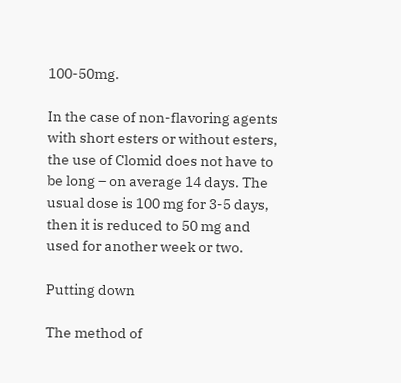100-50mg.

In the case of non-flavoring agents with short esters or without esters, the use of Clomid does not have to be long – on average 14 days. The usual dose is 100 mg for 3-5 days, then it is reduced to 50 mg and used for another week or two.

Putting down

The method of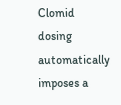Clomid dosing automatically imposes a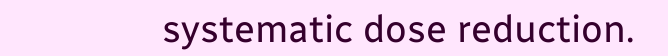systematic dose reduction.